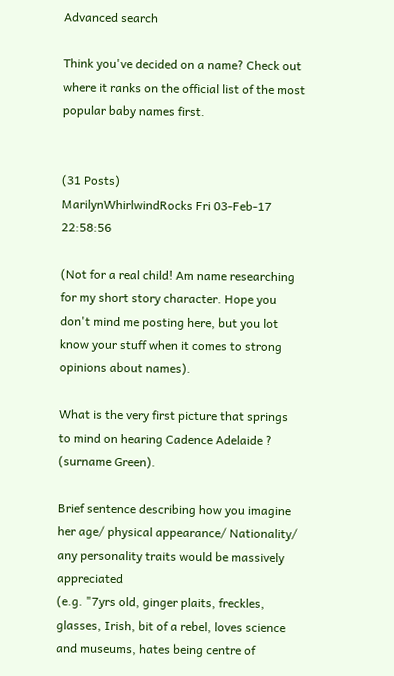Advanced search

Think you've decided on a name? Check out where it ranks on the official list of the most popular baby names first.


(31 Posts)
MarilynWhirlwindRocks Fri 03-Feb-17 22:58:56

(Not for a real child! Am name researching for my short story character. Hope you don't mind me posting here, but you lot know your stuff when it comes to strong opinions about names).

What is the very first picture that springs to mind on hearing Cadence Adelaide ? (surname Green).

Brief sentence describing how you imagine her age/ physical appearance/ Nationality/ any personality traits would be massively appreciated
(e.g. "7yrs old, ginger plaits, freckles, glasses, Irish, bit of a rebel, loves science and museums, hates being centre of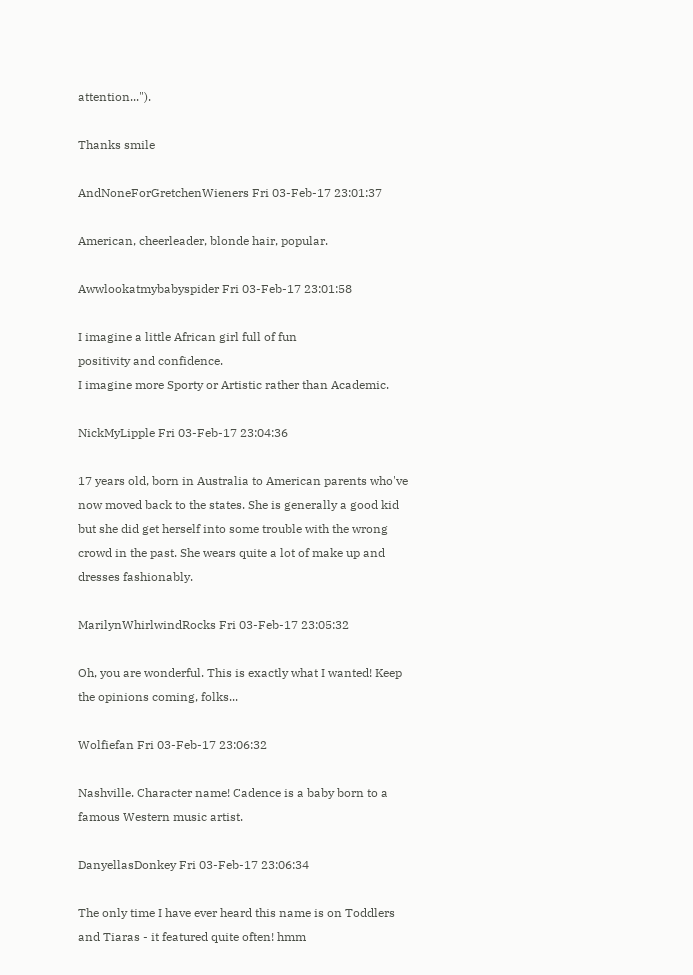attention...").

Thanks smile

AndNoneForGretchenWieners Fri 03-Feb-17 23:01:37

American, cheerleader, blonde hair, popular.

Awwlookatmybabyspider Fri 03-Feb-17 23:01:58

I imagine a little African girl full of fun
positivity and confidence.
I imagine more Sporty or Artistic rather than Academic.

NickMyLipple Fri 03-Feb-17 23:04:36

17 years old, born in Australia to American parents who've now moved back to the states. She is generally a good kid but she did get herself into some trouble with the wrong crowd in the past. She wears quite a lot of make up and dresses fashionably.

MarilynWhirlwindRocks Fri 03-Feb-17 23:05:32

Oh, you are wonderful. This is exactly what I wanted! Keep the opinions coming, folks...

Wolfiefan Fri 03-Feb-17 23:06:32

Nashville. Character name! Cadence is a baby born to a famous Western music artist.

DanyellasDonkey Fri 03-Feb-17 23:06:34

The only time I have ever heard this name is on Toddlers and Tiaras - it featured quite often! hmm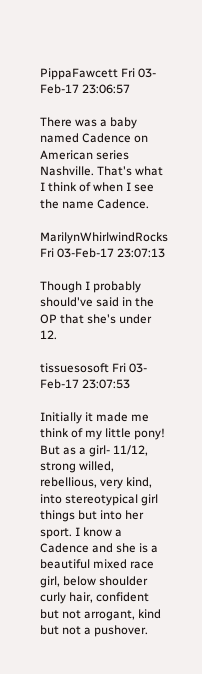PippaFawcett Fri 03-Feb-17 23:06:57

There was a baby named Cadence on American series Nashville. That's what I think of when I see the name Cadence.

MarilynWhirlwindRocks Fri 03-Feb-17 23:07:13

Though I probably should've said in the OP that she's under 12.

tissuesosoft Fri 03-Feb-17 23:07:53

Initially it made me think of my little pony!
But as a girl- 11/12, strong willed, rebellious, very kind, into stereotypical girl things but into her sport. I know a Cadence and she is a beautiful mixed race girl, below shoulder curly hair, confident but not arrogant, kind but not a pushover.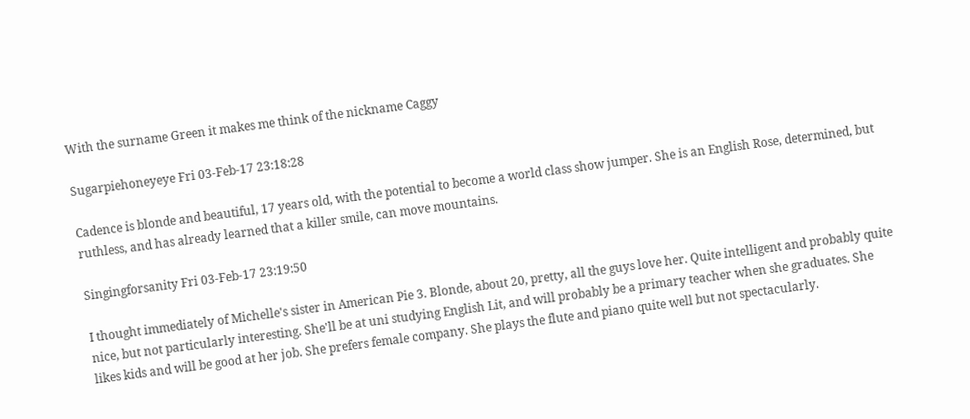With the surname Green it makes me think of the nickname Caggy

Sugarpiehoneyeye Fri 03-Feb-17 23:18:28

Cadence is blonde and beautiful, 17 years old, with the potential to become a world class show jumper. She is an English Rose, determined, but ruthless, and has already learned that a killer smile, can move mountains.

Singingforsanity Fri 03-Feb-17 23:19:50

I thought immediately of Michelle's sister in American Pie 3. Blonde, about 20, pretty, all the guys love her. Quite intelligent and probably quite nice, but not particularly interesting. She'll be at uni studying English Lit, and will probably be a primary teacher when she graduates. She likes kids and will be good at her job. She prefers female company. She plays the flute and piano quite well but not spectacularly.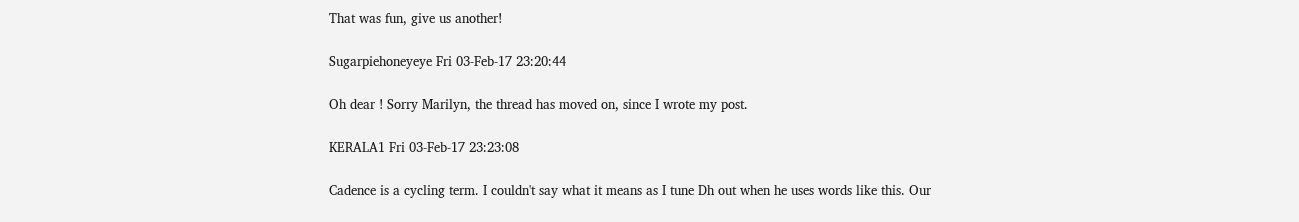That was fun, give us another!

Sugarpiehoneyeye Fri 03-Feb-17 23:20:44

Oh dear ! Sorry Marilyn, the thread has moved on, since I wrote my post.

KERALA1 Fri 03-Feb-17 23:23:08

Cadence is a cycling term. I couldn't say what it means as I tune Dh out when he uses words like this. Our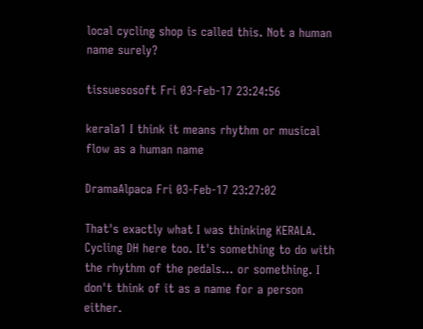local cycling shop is called this. Not a human name surely?

tissuesosoft Fri 03-Feb-17 23:24:56

kerala1 I think it means rhythm or musical flow as a human name

DramaAlpaca Fri 03-Feb-17 23:27:02

That's exactly what I was thinking KERALA. Cycling DH here too. It's something to do with the rhythm of the pedals... or something. I don't think of it as a name for a person either.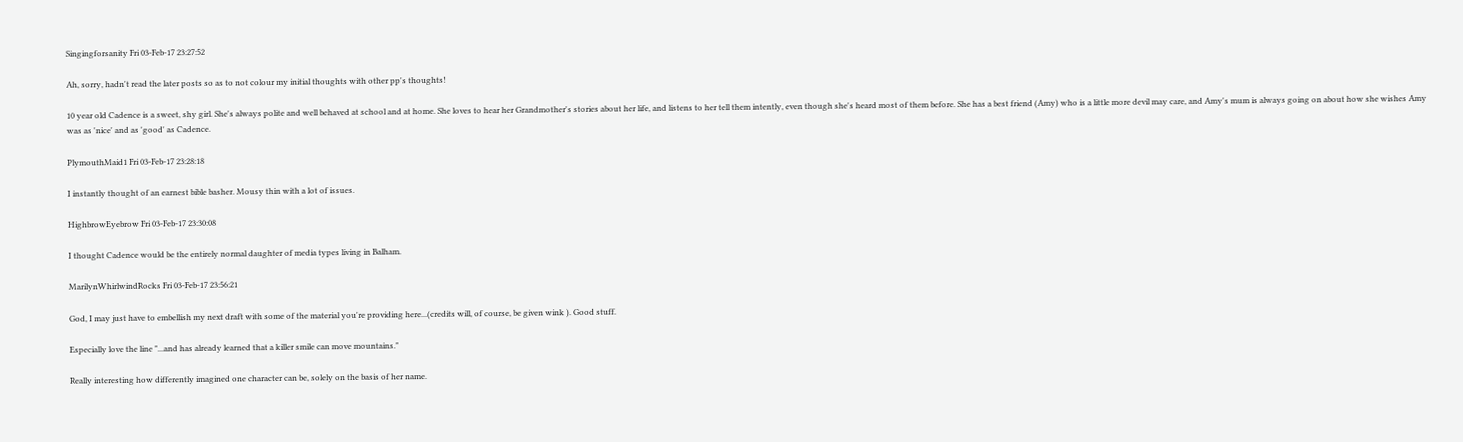Singingforsanity Fri 03-Feb-17 23:27:52

Ah, sorry, hadn't read the later posts so as to not colour my initial thoughts with other pp's thoughts!

10 year old Cadence is a sweet, shy girl. She's always polite and well behaved at school and at home. She loves to hear her Grandmother's stories about her life, and listens to her tell them intently, even though she's heard most of them before. She has a best friend (Amy) who is a little more devil may care, and Amy's mum is always going on about how she wishes Amy was as 'nice' and as 'good' as Cadence.

PlymouthMaid1 Fri 03-Feb-17 23:28:18

I instantly thought of an earnest bible basher. Mousy thin with a lot of issues.

HighbrowEyebrow Fri 03-Feb-17 23:30:08

I thought Cadence would be the entirely normal daughter of media types living in Balham.

MarilynWhirlwindRocks Fri 03-Feb-17 23:56:21

God, I may just have to embellish my next draft with some of the material you're providing here...(credits will, of course, be given wink ). Good stuff.

Especially love the line "...and has already learned that a killer smile can move mountains."

Really interesting how differently imagined one character can be, solely on the basis of her name.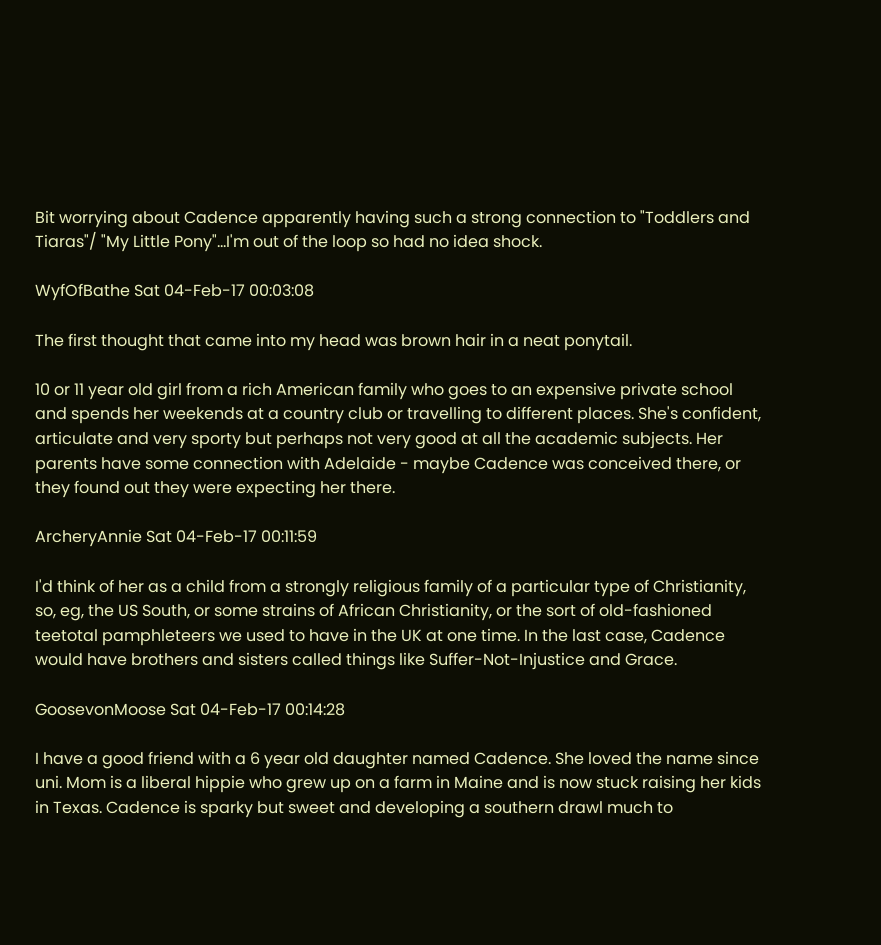Bit worrying about Cadence apparently having such a strong connection to "Toddlers and Tiaras"/ "My Little Pony"...I'm out of the loop so had no idea shock.

WyfOfBathe Sat 04-Feb-17 00:03:08

The first thought that came into my head was brown hair in a neat ponytail.

10 or 11 year old girl from a rich American family who goes to an expensive private school and spends her weekends at a country club or travelling to different places. She's confident, articulate and very sporty but perhaps not very good at all the academic subjects. Her parents have some connection with Adelaide - maybe Cadence was conceived there, or they found out they were expecting her there.

ArcheryAnnie Sat 04-Feb-17 00:11:59

I'd think of her as a child from a strongly religious family of a particular type of Christianity, so, eg, the US South, or some strains of African Christianity, or the sort of old-fashioned teetotal pamphleteers we used to have in the UK at one time. In the last case, Cadence would have brothers and sisters called things like Suffer-Not-Injustice and Grace.

GoosevonMoose Sat 04-Feb-17 00:14:28

I have a good friend with a 6 year old daughter named Cadence. She loved the name since uni. Mom is a liberal hippie who grew up on a farm in Maine and is now stuck raising her kids in Texas. Cadence is sparky but sweet and developing a southern drawl much to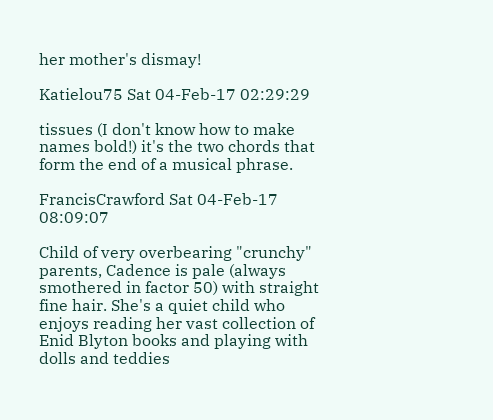her mother's dismay!

Katielou75 Sat 04-Feb-17 02:29:29

tissues (I don't know how to make names bold!) it's the two chords that form the end of a musical phrase.

FrancisCrawford Sat 04-Feb-17 08:09:07

Child of very overbearing "crunchy" parents, Cadence is pale (always smothered in factor 50) with straight fine hair. She's a quiet child who enjoys reading her vast collection of Enid Blyton books and playing with dolls and teddies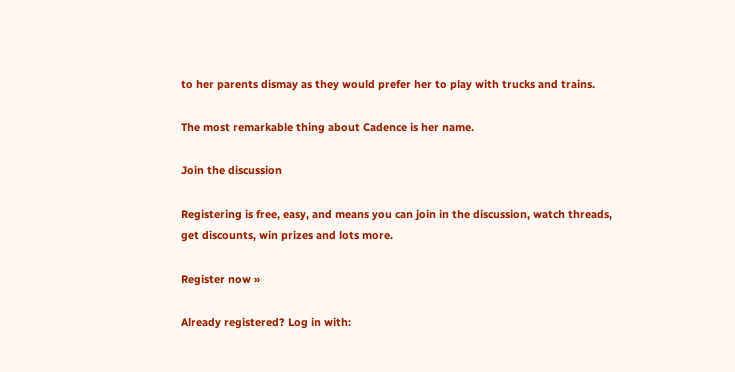to her parents dismay as they would prefer her to play with trucks and trains.

The most remarkable thing about Cadence is her name.

Join the discussion

Registering is free, easy, and means you can join in the discussion, watch threads, get discounts, win prizes and lots more.

Register now »

Already registered? Log in with: